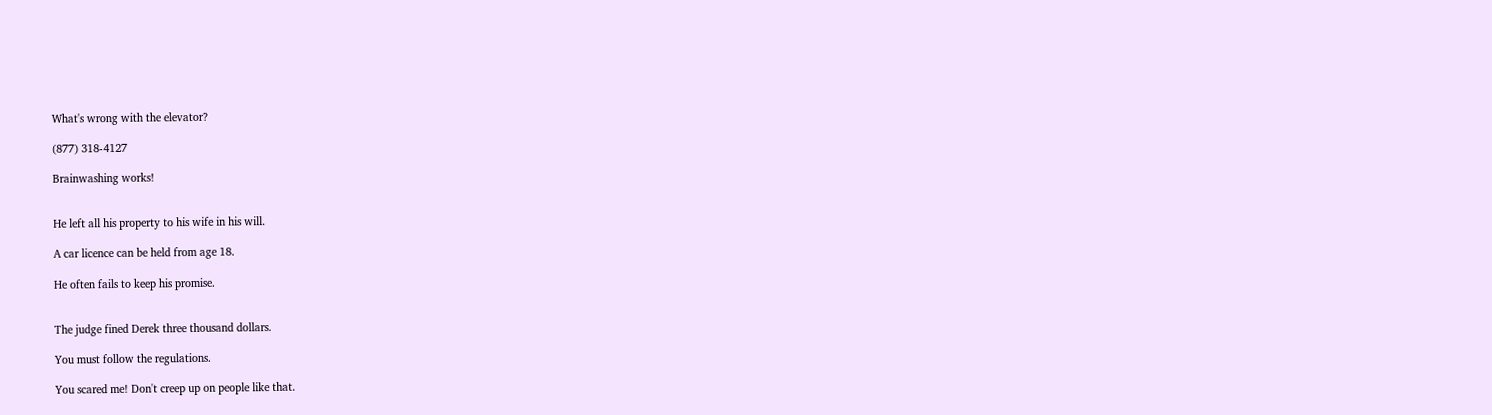What's wrong with the elevator?

(877) 318-4127

Brainwashing works!


He left all his property to his wife in his will.

A car licence can be held from age 18.

He often fails to keep his promise.


The judge fined Derek three thousand dollars.

You must follow the regulations.

You scared me! Don't creep up on people like that.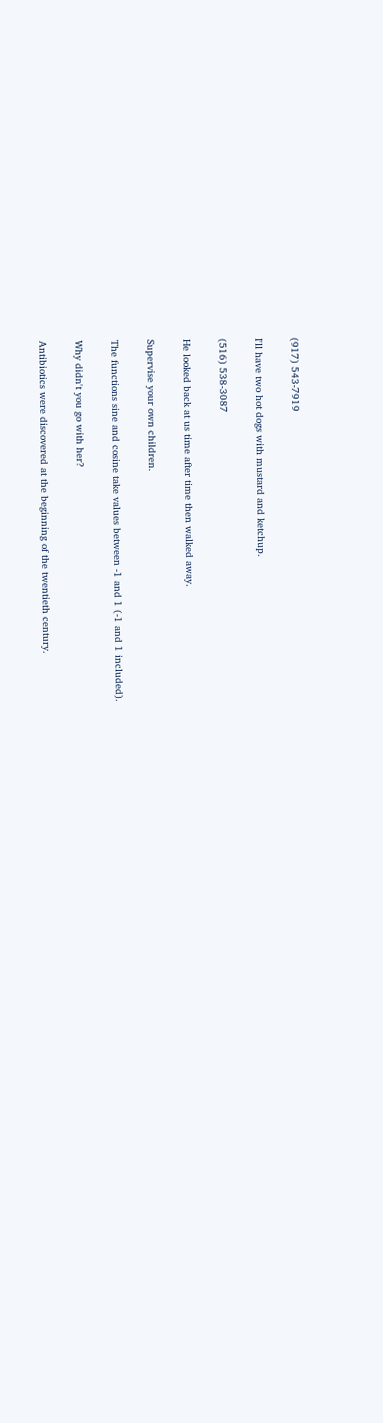(917) 543-7919

I'll have two hot dogs with mustard and ketchup.

(516) 538-3087

He looked back at us time after time then walked away.

Supervise your own children.

The functions sine and cosine take values between -1 and 1 (-1 and 1 included).

Why didn't you go with her?

Antibiotics were discovered at the beginning of the twentieth century.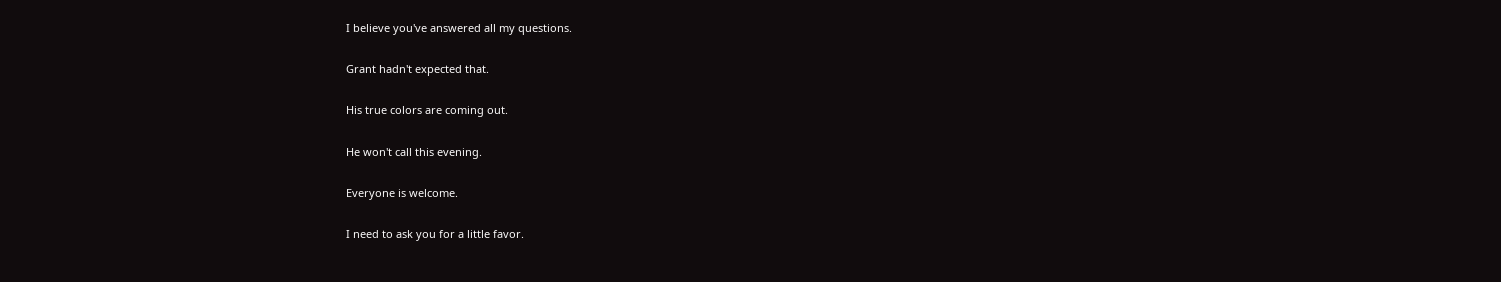I believe you've answered all my questions.

Grant hadn't expected that.

His true colors are coming out.

He won't call this evening.

Everyone is welcome.

I need to ask you for a little favor.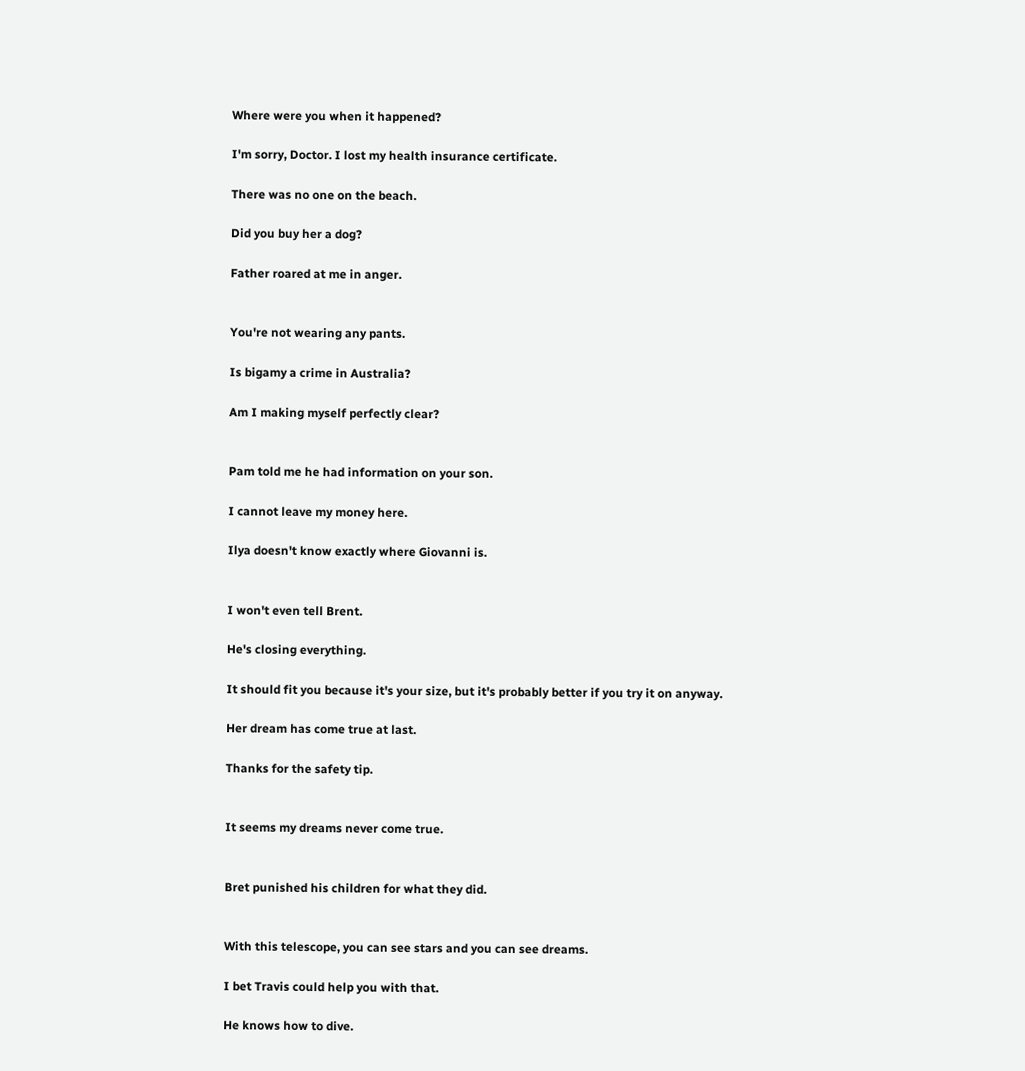Where were you when it happened?

I'm sorry, Doctor. I lost my health insurance certificate.

There was no one on the beach.

Did you buy her a dog?

Father roared at me in anger.


You're not wearing any pants.

Is bigamy a crime in Australia?

Am I making myself perfectly clear?


Pam told me he had information on your son.

I cannot leave my money here.

Ilya doesn't know exactly where Giovanni is.


I won't even tell Brent.

He's closing everything.

It should fit you because it's your size, but it's probably better if you try it on anyway.

Her dream has come true at last.

Thanks for the safety tip.


It seems my dreams never come true.


Bret punished his children for what they did.


With this telescope, you can see stars and you can see dreams.

I bet Travis could help you with that.

He knows how to dive.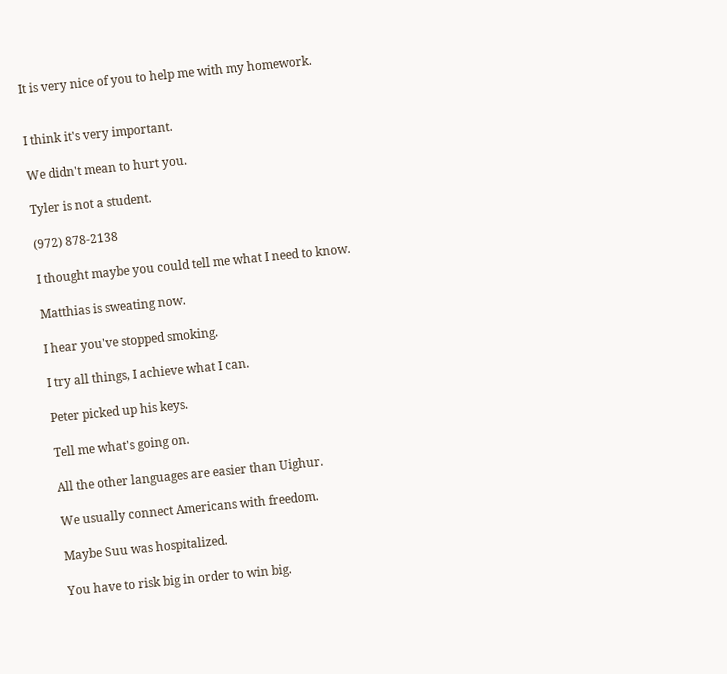It is very nice of you to help me with my homework.


I think it's very important.

We didn't mean to hurt you.

Tyler is not a student.

(972) 878-2138

I thought maybe you could tell me what I need to know.

Matthias is sweating now.

I hear you've stopped smoking.

I try all things, I achieve what I can.

Peter picked up his keys.

Tell me what's going on.

All the other languages are easier than Uighur.

We usually connect Americans with freedom.

Maybe Suu was hospitalized.

You have to risk big in order to win big.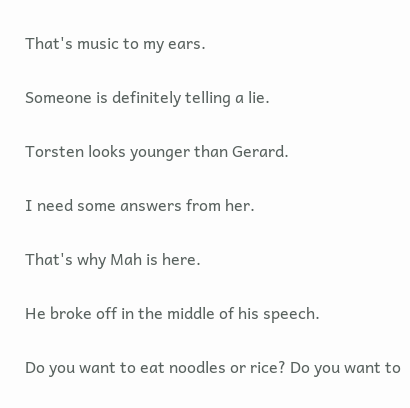That's music to my ears.

Someone is definitely telling a lie.

Torsten looks younger than Gerard.

I need some answers from her.

That's why Mah is here.

He broke off in the middle of his speech.

Do you want to eat noodles or rice? Do you want to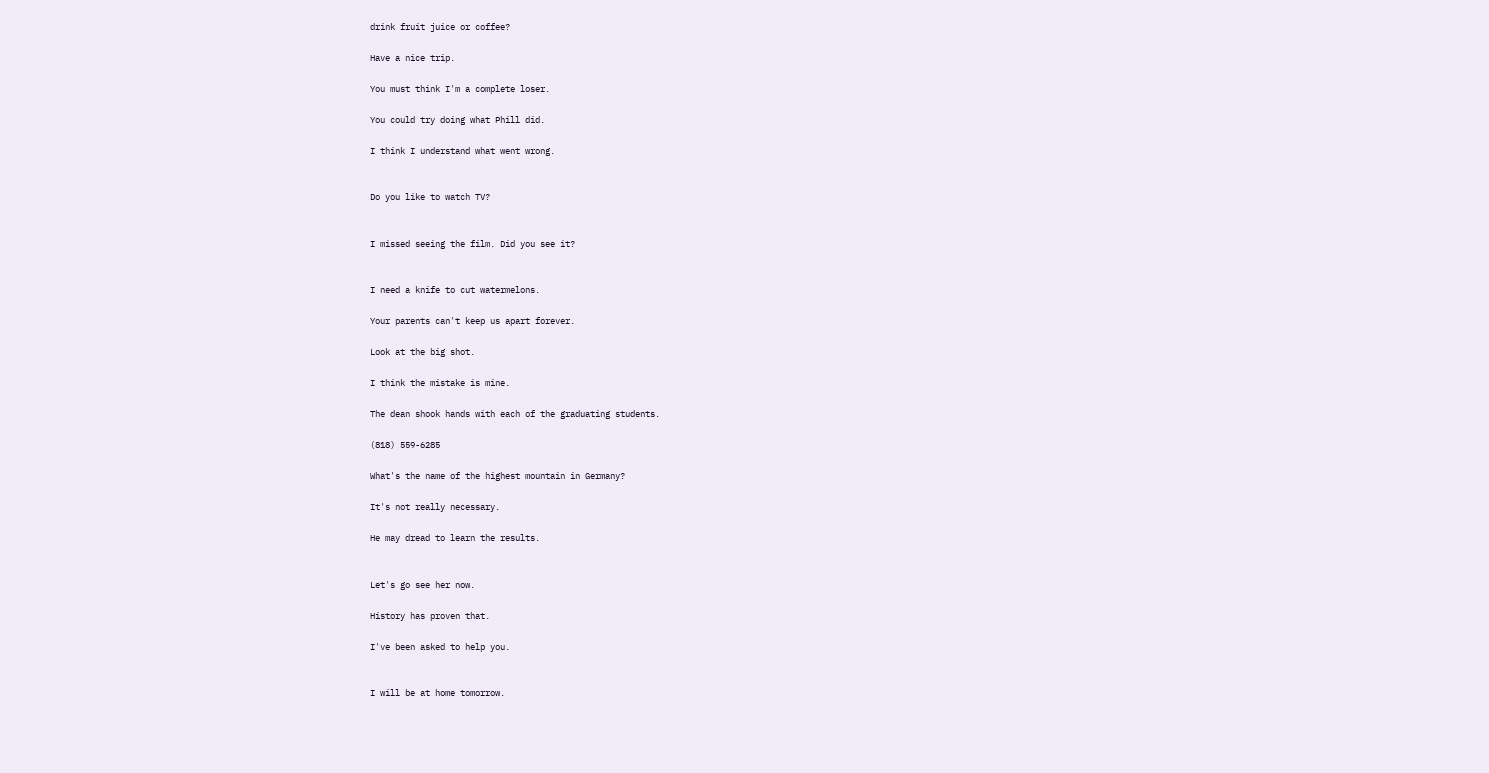drink fruit juice or coffee?

Have a nice trip.

You must think I'm a complete loser.

You could try doing what Phill did.

I think I understand what went wrong.


Do you like to watch TV?


I missed seeing the film. Did you see it?


I need a knife to cut watermelons.

Your parents can't keep us apart forever.

Look at the big shot.

I think the mistake is mine.

The dean shook hands with each of the graduating students.

(818) 559-6285

What's the name of the highest mountain in Germany?

It's not really necessary.

He may dread to learn the results.


Let's go see her now.

History has proven that.

I've been asked to help you.


I will be at home tomorrow.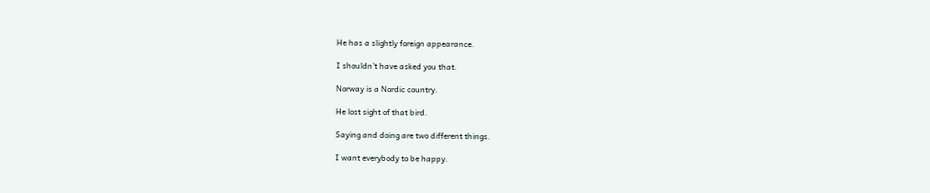He has a slightly foreign appearance.

I shouldn't have asked you that.

Norway is a Nordic country.

He lost sight of that bird.

Saying and doing are two different things.

I want everybody to be happy.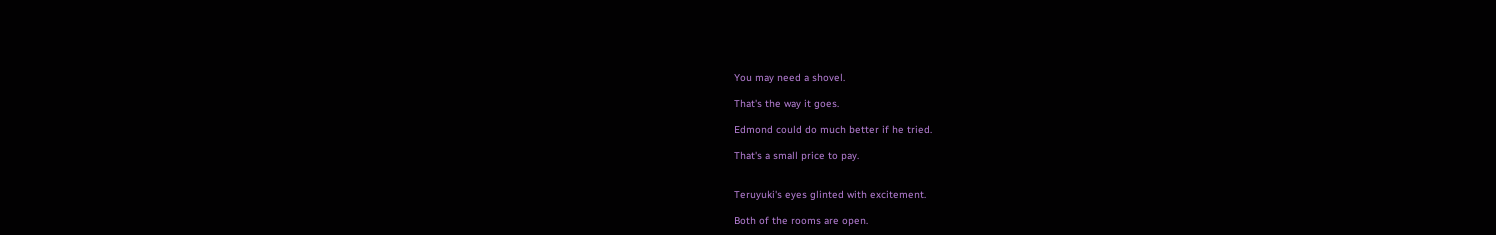You may need a shovel.

That's the way it goes.

Edmond could do much better if he tried.

That's a small price to pay.


Teruyuki's eyes glinted with excitement.

Both of the rooms are open.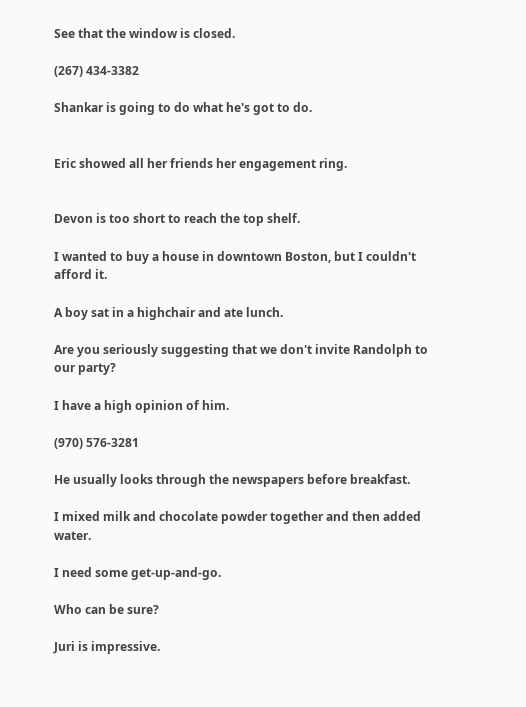See that the window is closed.

(267) 434-3382

Shankar is going to do what he's got to do.


Eric showed all her friends her engagement ring.


Devon is too short to reach the top shelf.

I wanted to buy a house in downtown Boston, but I couldn't afford it.

A boy sat in a highchair and ate lunch.

Are you seriously suggesting that we don't invite Randolph to our party?

I have a high opinion of him.

(970) 576-3281

He usually looks through the newspapers before breakfast.

I mixed milk and chocolate powder together and then added water.

I need some get-up-and-go.

Who can be sure?

Juri is impressive.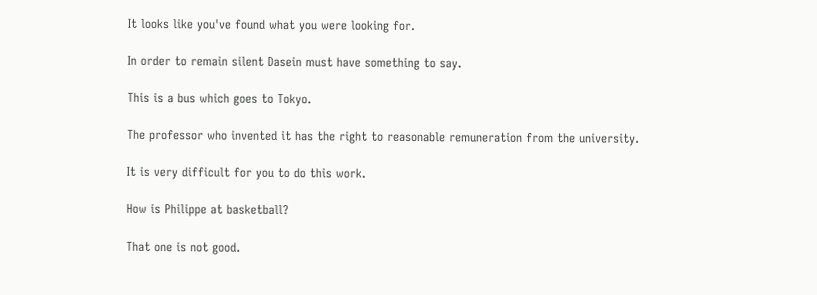It looks like you've found what you were looking for.

In order to remain silent Dasein must have something to say.

This is a bus which goes to Tokyo.

The professor who invented it has the right to reasonable remuneration from the university.

It is very difficult for you to do this work.

How is Philippe at basketball?

That one is not good.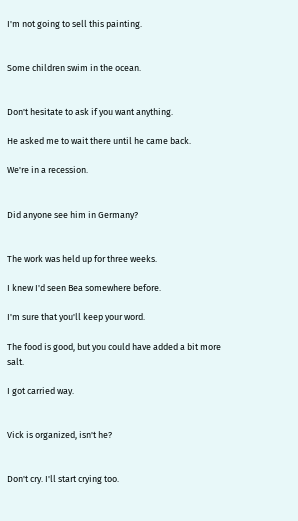I'm not going to sell this painting.


Some children swim in the ocean.


Don't hesitate to ask if you want anything.

He asked me to wait there until he came back.

We're in a recession.


Did anyone see him in Germany?


The work was held up for three weeks.

I knew I'd seen Bea somewhere before.

I'm sure that you'll keep your word.

The food is good, but you could have added a bit more salt.

I got carried way.


Vick is organized, isn't he?


Don't cry. I'll start crying too.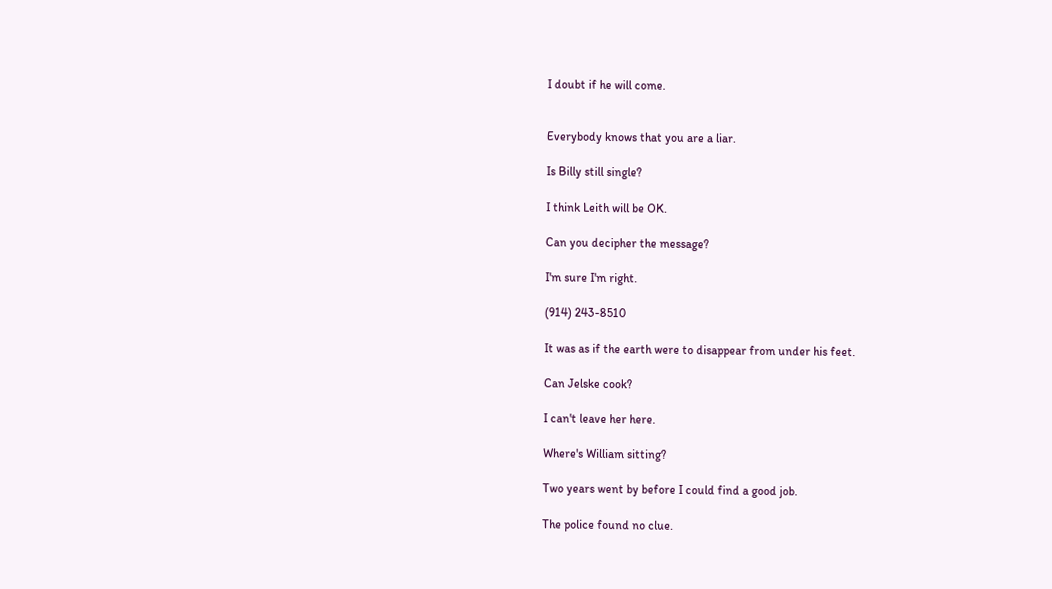I doubt if he will come.


Everybody knows that you are a liar.

Is Billy still single?

I think Leith will be OK.

Can you decipher the message?

I'm sure I'm right.

(914) 243-8510

It was as if the earth were to disappear from under his feet.

Can Jelske cook?

I can't leave her here.

Where's William sitting?

Two years went by before I could find a good job.

The police found no clue.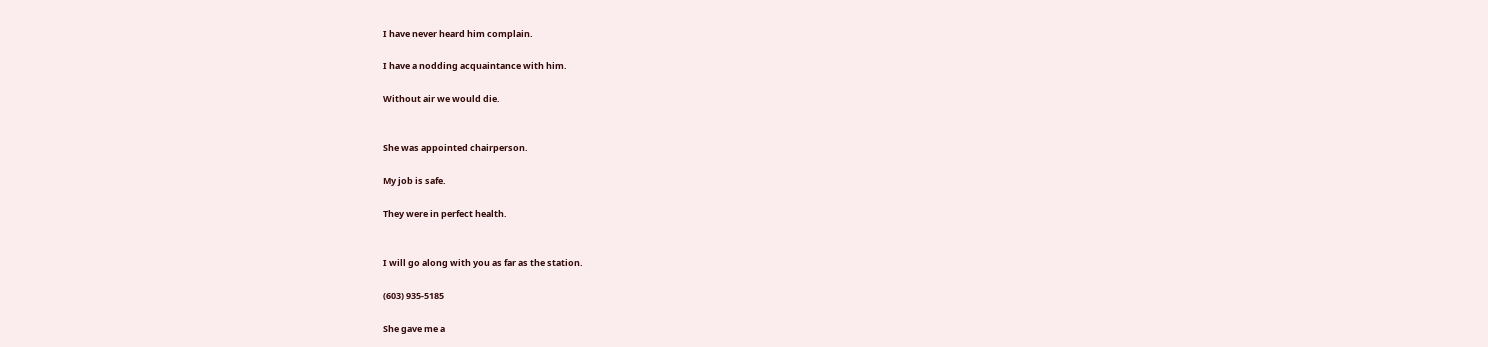I have never heard him complain.

I have a nodding acquaintance with him.

Without air we would die.


She was appointed chairperson.

My job is safe.

They were in perfect health.


I will go along with you as far as the station.

(603) 935-5185

She gave me a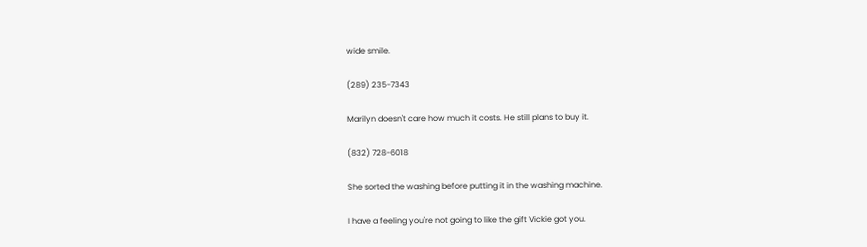wide smile.

(289) 235-7343

Marilyn doesn't care how much it costs. He still plans to buy it.

(832) 728-6018

She sorted the washing before putting it in the washing machine.

I have a feeling you're not going to like the gift Vickie got you.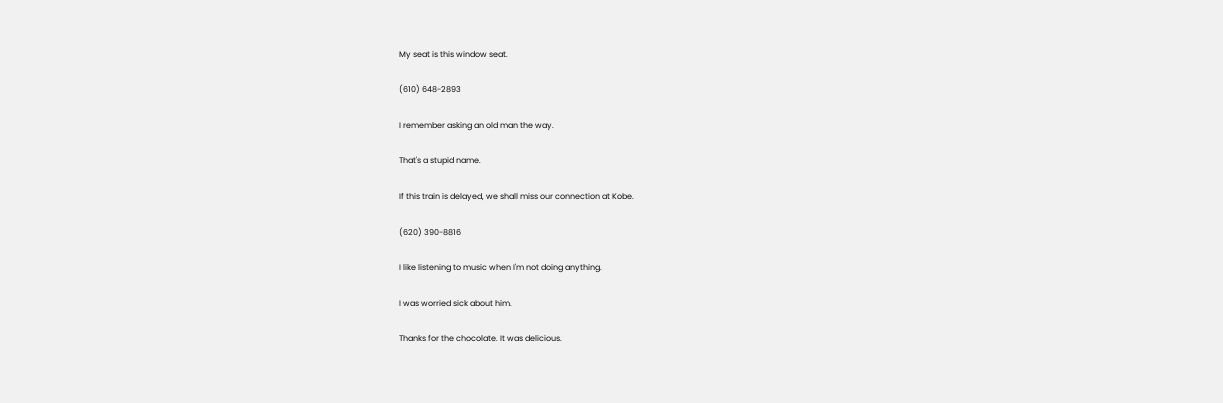My seat is this window seat.

(610) 648-2893

I remember asking an old man the way.

That's a stupid name.

If this train is delayed, we shall miss our connection at Kobe.

(620) 390-8816

I like listening to music when I'm not doing anything.

I was worried sick about him.

Thanks for the chocolate. It was delicious.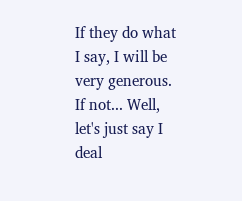If they do what I say, I will be very generous. If not... Well, let's just say I deal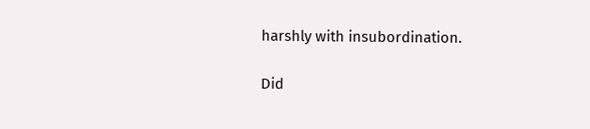harshly with insubordination.

Did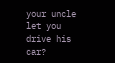your uncle let you drive his car?